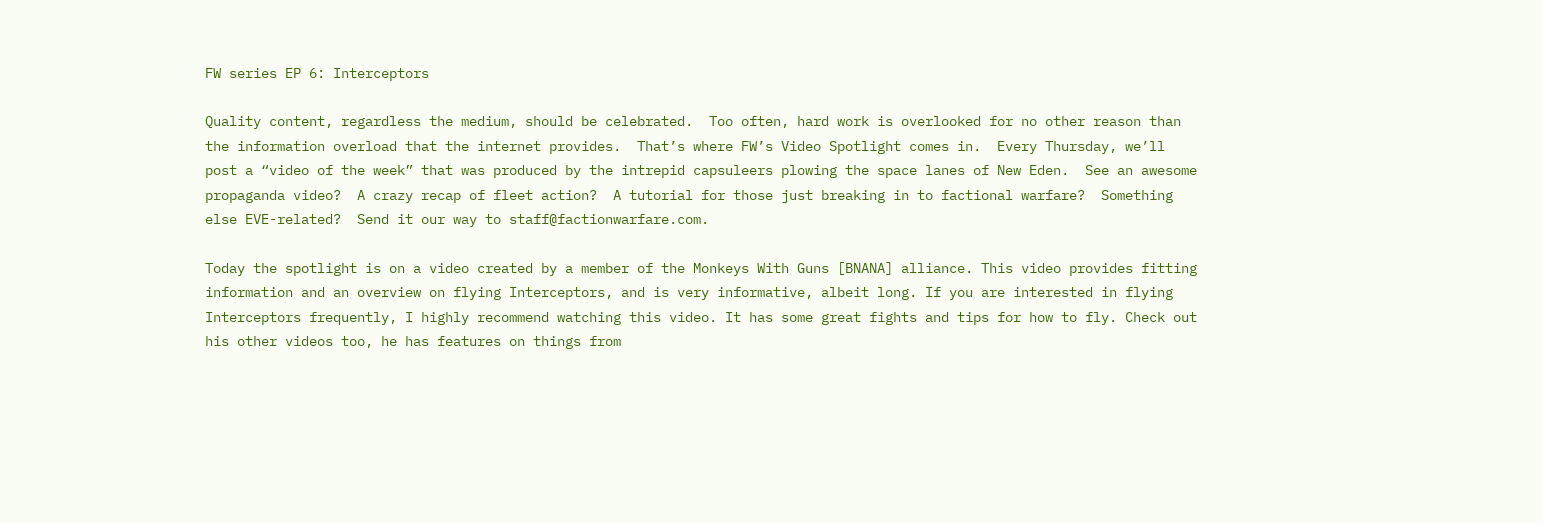FW series EP 6: Interceptors

Quality content, regardless the medium, should be celebrated.  Too often, hard work is overlooked for no other reason than the information overload that the internet provides.  That’s where FW’s Video Spotlight comes in.  Every Thursday, we’ll post a “video of the week” that was produced by the intrepid capsuleers plowing the space lanes of New Eden.  See an awesome propaganda video?  A crazy recap of fleet action?  A tutorial for those just breaking in to factional warfare?  Something else EVE-related?  Send it our way to staff@factionwarfare.com.

Today the spotlight is on a video created by a member of the Monkeys With Guns [BNANA] alliance. This video provides fitting information and an overview on flying Interceptors, and is very informative, albeit long. If you are interested in flying Interceptors frequently, I highly recommend watching this video. It has some great fights and tips for how to fly. Check out his other videos too, he has features on things from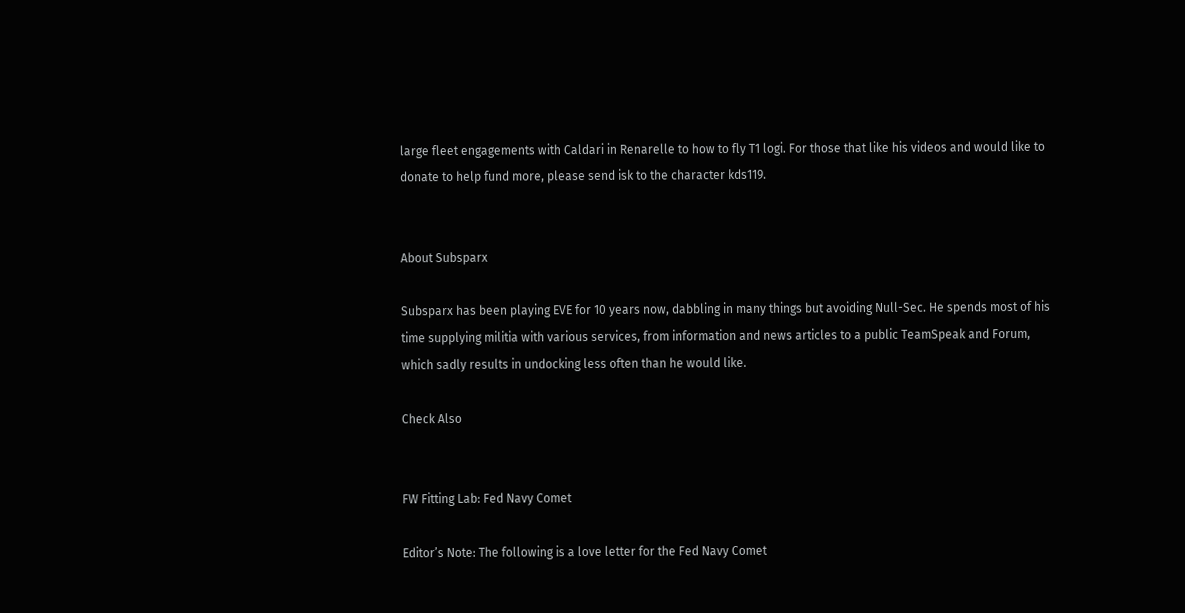large fleet engagements with Caldari in Renarelle to how to fly T1 logi. For those that like his videos and would like to donate to help fund more, please send isk to the character kds119.


About Subsparx

Subsparx has been playing EVE for 10 years now, dabbling in many things but avoiding Null-Sec. He spends most of his time supplying militia with various services, from information and news articles to a public TeamSpeak and Forum, which sadly results in undocking less often than he would like.

Check Also


FW Fitting Lab: Fed Navy Comet

Editor’s Note: The following is a love letter for the Fed Navy Comet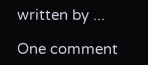written by ...

One comment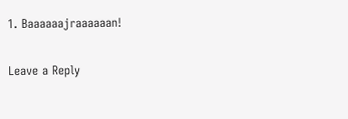1. Baaaaaajraaaaaan!

Leave a Reply